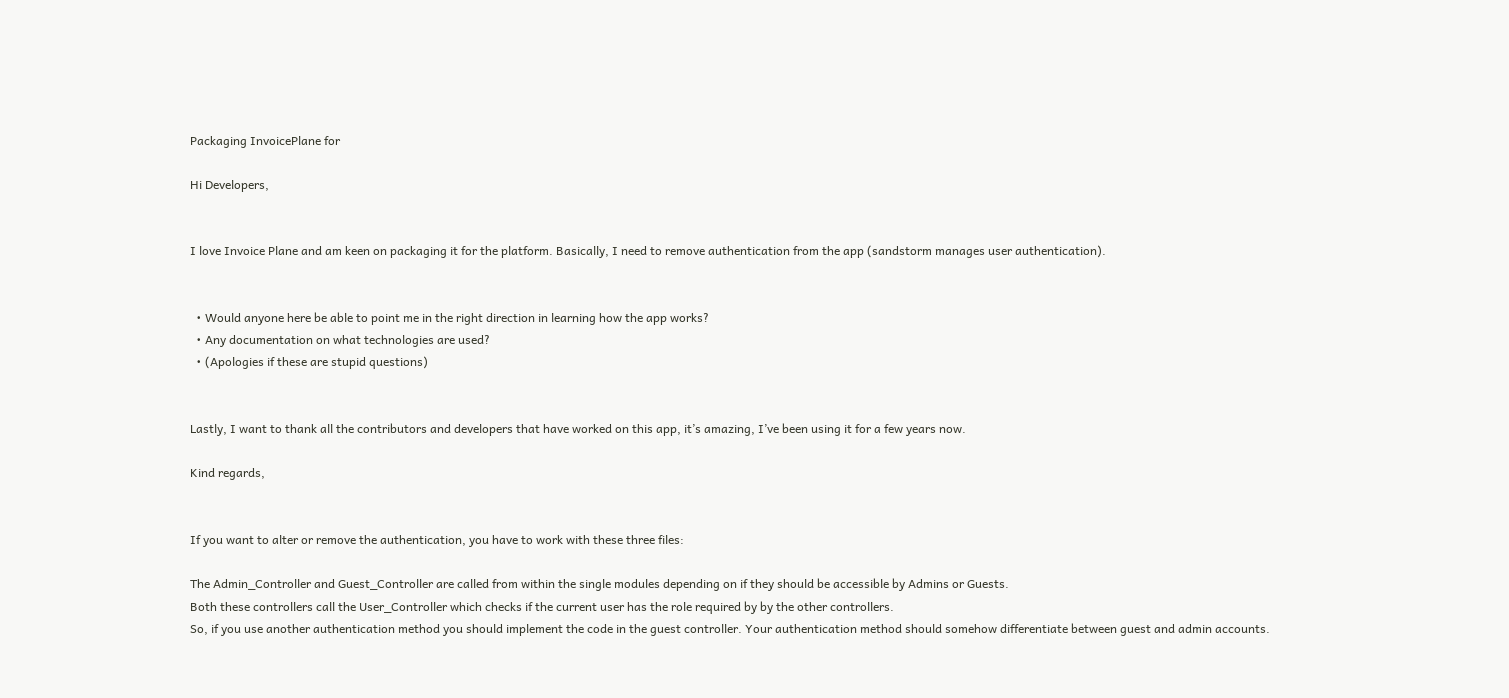Packaging InvoicePlane for

Hi Developers,


I love Invoice Plane and am keen on packaging it for the platform. Basically, I need to remove authentication from the app (sandstorm manages user authentication).


  • Would anyone here be able to point me in the right direction in learning how the app works?
  • Any documentation on what technologies are used?
  • (Apologies if these are stupid questions)


Lastly, I want to thank all the contributors and developers that have worked on this app, it’s amazing, I’ve been using it for a few years now.

Kind regards,


If you want to alter or remove the authentication, you have to work with these three files:

The Admin_Controller and Guest_Controller are called from within the single modules depending on if they should be accessible by Admins or Guests.
Both these controllers call the User_Controller which checks if the current user has the role required by by the other controllers.
So, if you use another authentication method you should implement the code in the guest controller. Your authentication method should somehow differentiate between guest and admin accounts.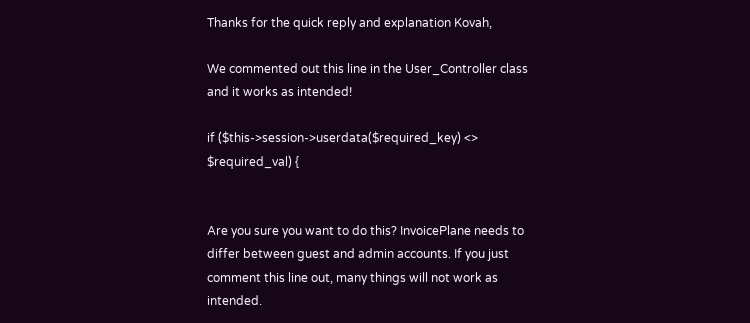Thanks for the quick reply and explanation Kovah,

We commented out this line in the User_Controller class and it works as intended!

if ($this->session->userdata($required_key) <> $required_val) {


Are you sure you want to do this? InvoicePlane needs to differ between guest and admin accounts. If you just comment this line out, many things will not work as intended.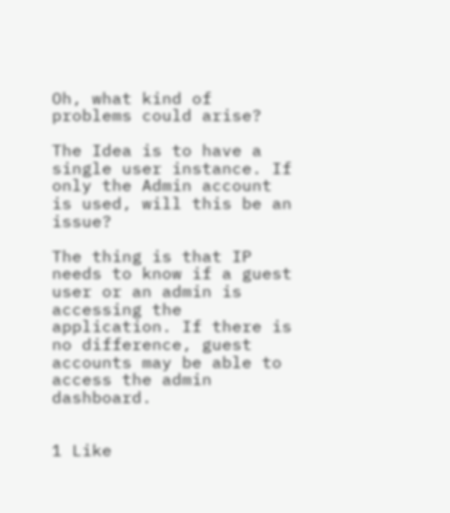Oh, what kind of problems could arise?

The Idea is to have a single user instance. If only the Admin account is used, will this be an issue?

The thing is that IP needs to know if a guest user or an admin is accessing the application. If there is no difference, guest accounts may be able to access the admin dashboard.


1 Like